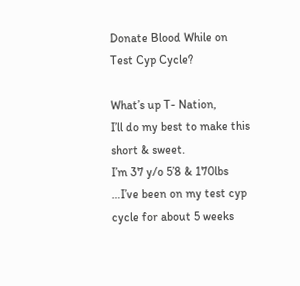Donate Blood While on Test Cyp Cycle?

What’s up T- Nation,
I’ll do my best to make this short & sweet.
I’m 37 y/o 5’8 & 170lbs …I’ve been on my test cyp cycle for about 5 weeks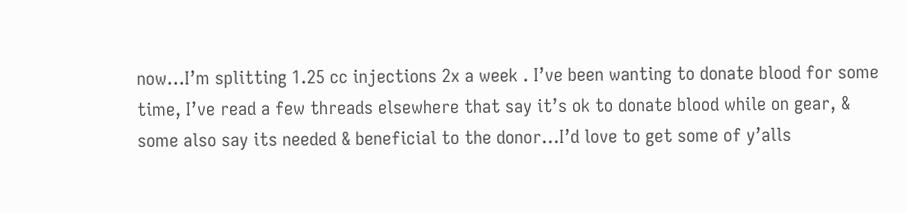now…I’m splitting 1.25 cc injections 2x a week . I’ve been wanting to donate blood for some time, I’ve read a few threads elsewhere that say it’s ok to donate blood while on gear, & some also say its needed & beneficial to the donor…I’d love to get some of y’alls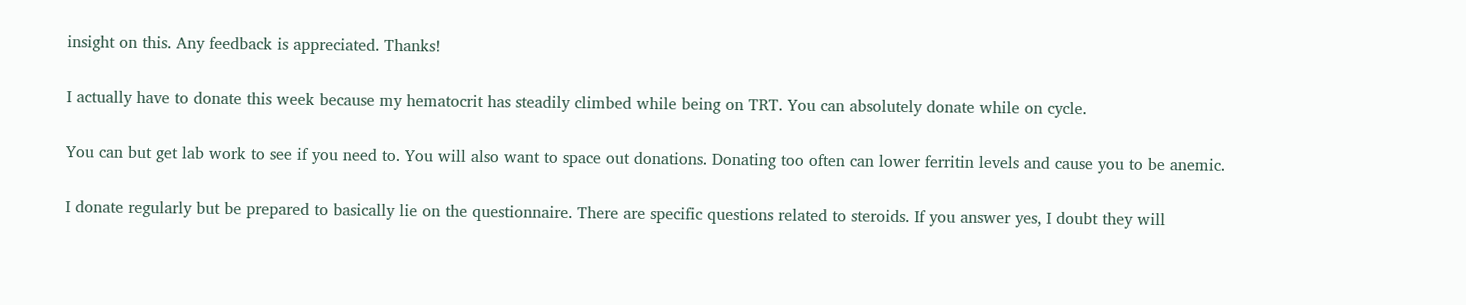insight on this. Any feedback is appreciated. Thanks!

I actually have to donate this week because my hematocrit has steadily climbed while being on TRT. You can absolutely donate while on cycle.

You can but get lab work to see if you need to. You will also want to space out donations. Donating too often can lower ferritin levels and cause you to be anemic.

I donate regularly but be prepared to basically lie on the questionnaire. There are specific questions related to steroids. If you answer yes, I doubt they will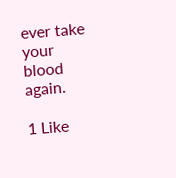ever take your blood again.

1 Like